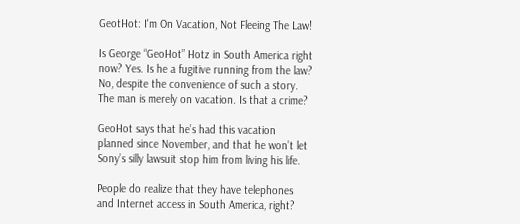GeotHot: I'm On Vacation, Not Fleeing The Law!

Is George “GeoHot” Hotz in South America right now? Yes. Is he a fugitive running from the law? No, despite the convenience of such a story. The man is merely on vacation. Is that a crime?

GeoHot says that he’s had this vacation planned since November, and that he won’t let Sony’s silly lawsuit stop him from living his life.

People do realize that they have telephones and Internet access in South America, right?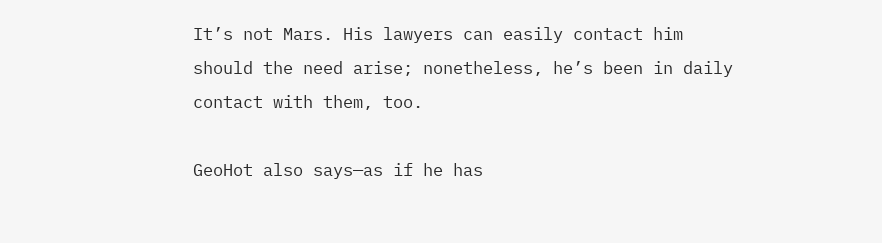It’s not Mars. His lawyers can easily contact him should the need arise; nonetheless, he’s been in daily contact with them, too.

GeoHot also says—as if he has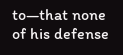to—that none of his defense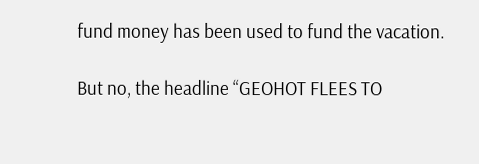fund money has been used to fund the vacation.

But no, the headline “GEOHOT FLEES TO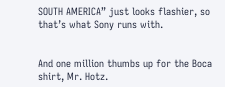SOUTH AMERICA” just looks flashier, so that’s what Sony runs with.


And one million thumbs up for the Boca shirt, Mr. Hotz.